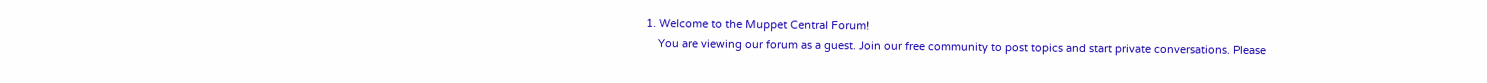1. Welcome to the Muppet Central Forum!
    You are viewing our forum as a guest. Join our free community to post topics and start private conversations. Please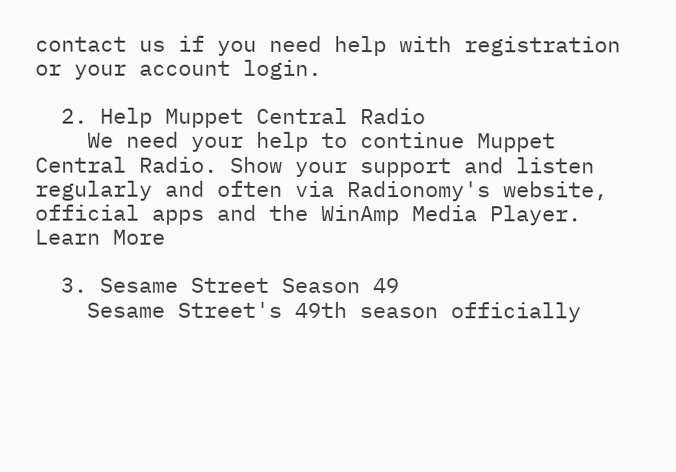contact us if you need help with registration or your account login.

  2. Help Muppet Central Radio
    We need your help to continue Muppet Central Radio. Show your support and listen regularly and often via Radionomy's website, official apps and the WinAmp Media Player. Learn More

  3. Sesame Street Season 49
    Sesame Street's 49th season officially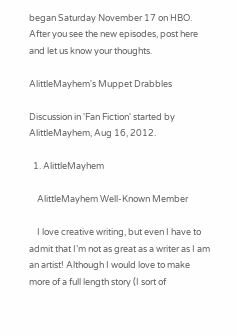began Saturday November 17 on HBO. After you see the new episodes, post here and let us know your thoughts.

AlittleMayhem's Muppet Drabbles

Discussion in 'Fan Fiction' started by AlittleMayhem, Aug 16, 2012.

  1. AlittleMayhem

    AlittleMayhem Well-Known Member

    I love creative writing, but even I have to admit that I’m not as great as a writer as I am an artist! Although I would love to make more of a full length story (I sort of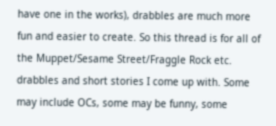have one in the works), drabbles are much more fun and easier to create. So this thread is for all of the Muppet/Sesame Street/Fraggle Rock etc. drabbles and short stories I come up with. Some may include OCs, some may be funny, some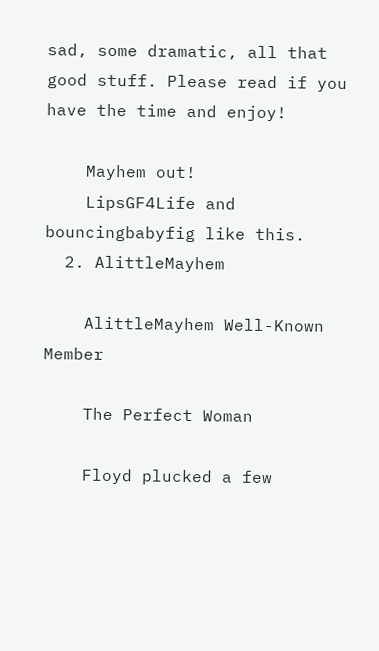sad, some dramatic, all that good stuff. Please read if you have the time and enjoy!

    Mayhem out!
    LipsGF4Life and bouncingbabyfig like this.
  2. AlittleMayhem

    AlittleMayhem Well-Known Member

    The Perfect Woman

    Floyd plucked a few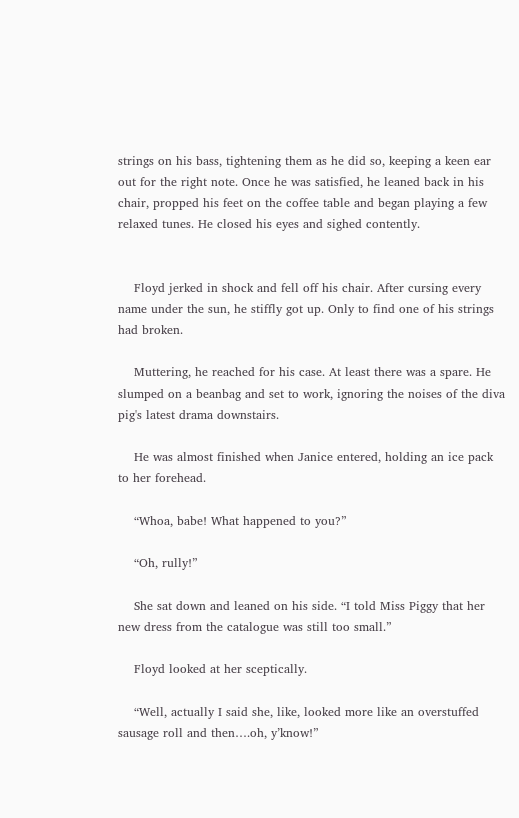strings on his bass, tightening them as he did so, keeping a keen ear out for the right note. Once he was satisfied, he leaned back in his chair, propped his feet on the coffee table and began playing a few relaxed tunes. He closed his eyes and sighed contently.


    Floyd jerked in shock and fell off his chair. After cursing every name under the sun, he stiffly got up. Only to find one of his strings had broken.

    Muttering, he reached for his case. At least there was a spare. He slumped on a beanbag and set to work, ignoring the noises of the diva pig's latest drama downstairs.

    He was almost finished when Janice entered, holding an ice pack to her forehead.

    “Whoa, babe! What happened to you?”

    “Oh, rully!”

    She sat down and leaned on his side. “I told Miss Piggy that her new dress from the catalogue was still too small.”

    Floyd looked at her sceptically.

    “Well, actually I said she, like, looked more like an overstuffed sausage roll and then….oh, y’know!”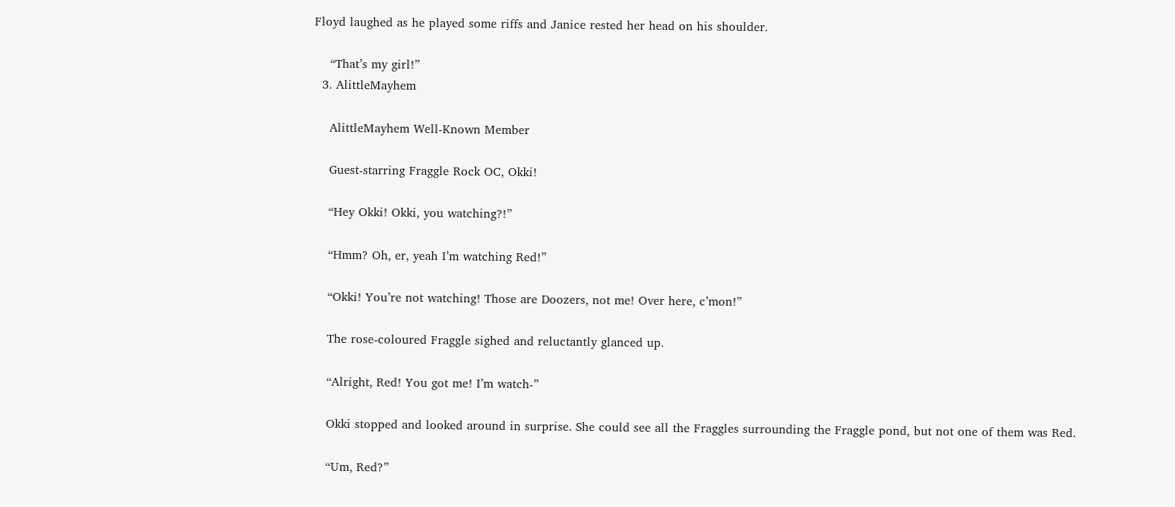Floyd laughed as he played some riffs and Janice rested her head on his shoulder.

    “That’s my girl!”
  3. AlittleMayhem

    AlittleMayhem Well-Known Member

    Guest-starring Fraggle Rock OC, Okki!

    “Hey Okki! Okki, you watching?!”

    “Hmm? Oh, er, yeah I’m watching Red!”

    “Okki! You’re not watching! Those are Doozers, not me! Over here, c’mon!”

    The rose-coloured Fraggle sighed and reluctantly glanced up.

    “Alright, Red! You got me! I’m watch-”

    Okki stopped and looked around in surprise. She could see all the Fraggles surrounding the Fraggle pond, but not one of them was Red.

    “Um, Red?”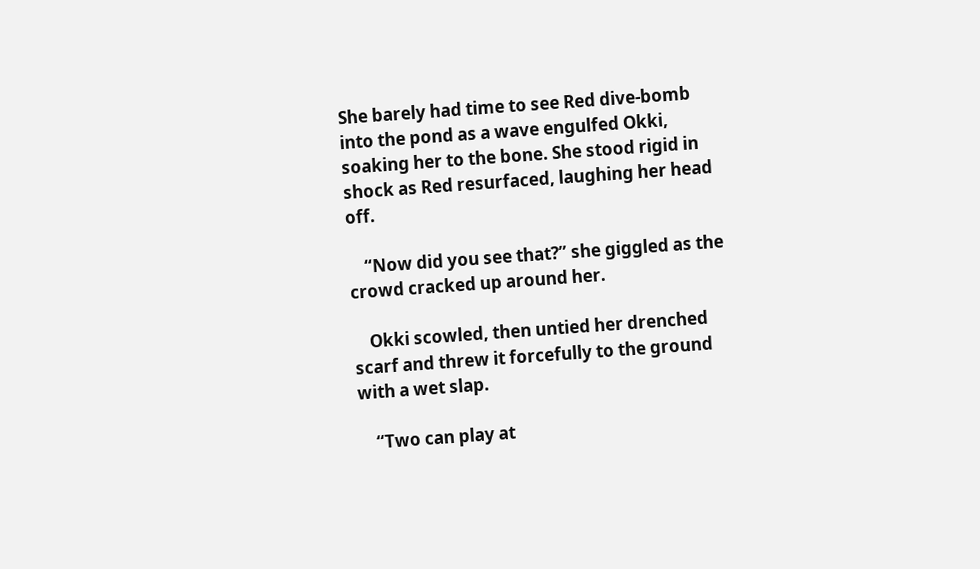She barely had time to see Red dive-bomb into the pond as a wave engulfed Okki, soaking her to the bone. She stood rigid in shock as Red resurfaced, laughing her head off.

    “Now did you see that?” she giggled as the crowd cracked up around her.

    Okki scowled, then untied her drenched scarf and threw it forcefully to the ground with a wet slap.

    “Two can play at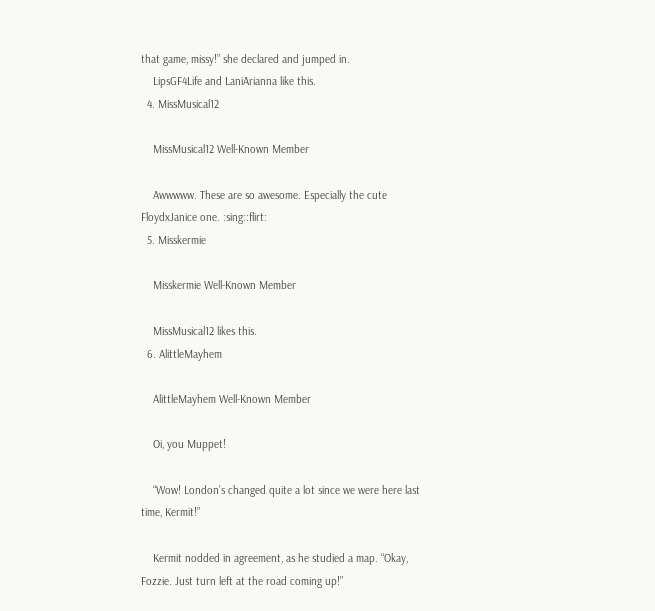that game, missy!” she declared and jumped in.
    LipsGF4Life and LaniArianna like this.
  4. MissMusical12

    MissMusical12 Well-Known Member

    Awwwww. These are so awesome. Especially the cute FloydxJanice one. :sing::flirt:
  5. Misskermie

    Misskermie Well-Known Member

    MissMusical12 likes this.
  6. AlittleMayhem

    AlittleMayhem Well-Known Member

    Oi, you Muppet!

    “Wow! London’s changed quite a lot since we were here last time, Kermit!”

    Kermit nodded in agreement, as he studied a map. “Okay, Fozzie. Just turn left at the road coming up!”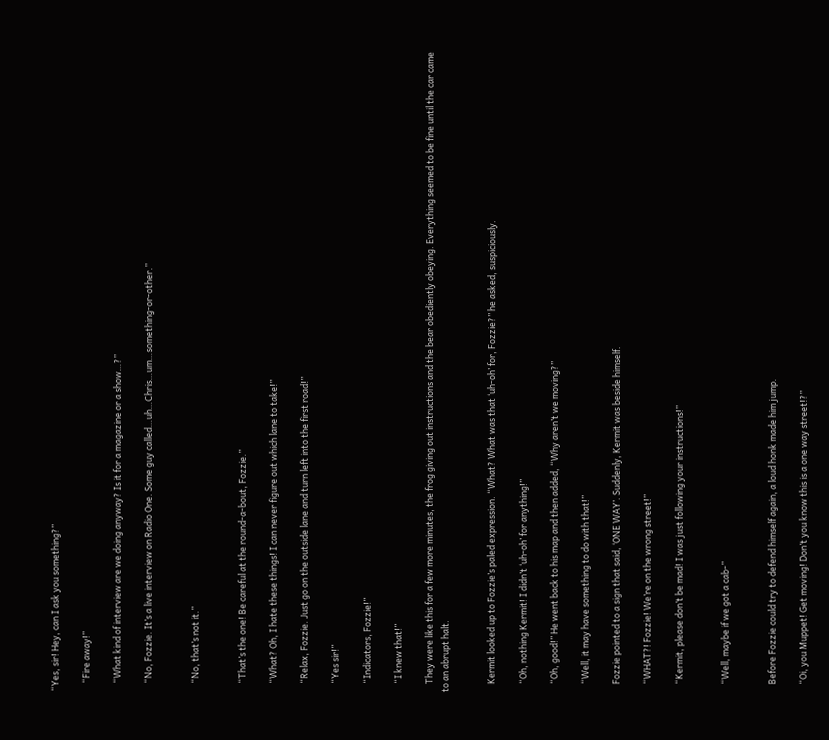“Yes, sir! Hey, can I ask you something?”

    “Fire away!”

    “What kind of interview are we doing anyway? Is it for a magazine or a show…?”

    “No, Fozzie. It’s a live interview on Radio One. Some guy called…uh…Chris…um…something-or-other.”


    “No, that’s not it.”


    “That’s the one! Be careful at the round-a-bout, Fozzie.”

    “What? Oh, I hate these things! I can never figure out which lane to take!”

    “Relax, Fozzie. Just go on the outside lane and turn left into the first road!”

    “Yes sir!”

    “Indicators, Fozzie!”

    “I knew that!”

    They were like this for a few more minutes, the frog giving out instructions and the bear obediently obeying. Everything seemed to be fine until the car came to an abrupt halt.


    Kermit looked up to Fozzie’s paled expression. “What? What was that ‘uh-oh’ for, Fozzie?” he asked, suspiciously.

    “Oh, nothing Kermit! I didn’t ‘uh-oh’ for anything!”

    “Oh, good!” He went back to his map and then added, “Why aren’t we moving?”

    “Well, it may have something to do with that!”

    Fozzie pointed to a sign that said, ‘ONE WAY’. Suddenly, Kermit was beside himself.

    “WHAT?! Fozzie! We’re on the wrong street!”

    “Kermit, please don’t be mad! I was just following your instructions!”


    “Well, maybe if we got a cab-”


    Before Fozzie could try to defend himself again, a loud honk made him jump.

    “Oi, you Muppet! Get moving! Don’t you know this is a one way street!?”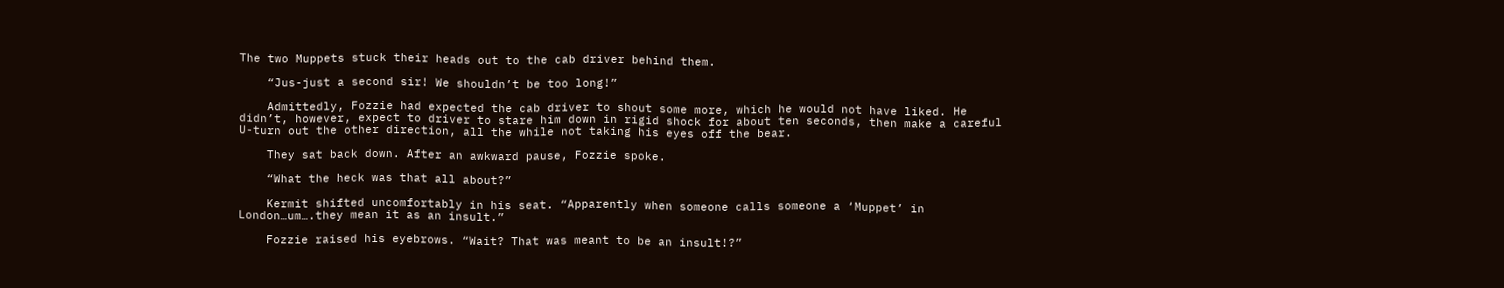The two Muppets stuck their heads out to the cab driver behind them.

    “Jus-just a second sir! We shouldn’t be too long!”

    Admittedly, Fozzie had expected the cab driver to shout some more, which he would not have liked. He didn’t, however, expect to driver to stare him down in rigid shock for about ten seconds, then make a careful U-turn out the other direction, all the while not taking his eyes off the bear.

    They sat back down. After an awkward pause, Fozzie spoke.

    “What the heck was that all about?”

    Kermit shifted uncomfortably in his seat. “Apparently when someone calls someone a ‘Muppet’ in London…um….they mean it as an insult.”

    Fozzie raised his eyebrows. “Wait? That was meant to be an insult!?”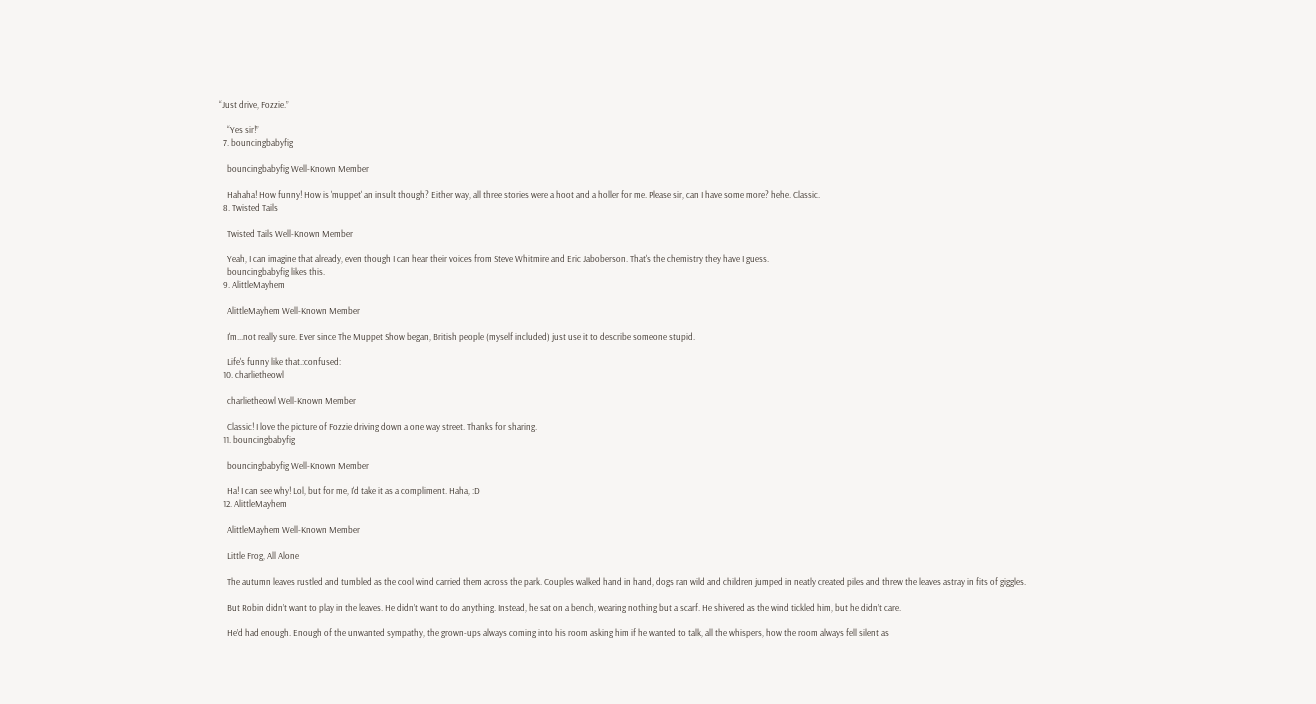“Just drive, Fozzie.”

    “Yes sir!”
  7. bouncingbabyfig

    bouncingbabyfig Well-Known Member

    Hahaha! How funny! How is 'muppet' an insult though? Either way, all three stories were a hoot and a holler for me. Please sir, can I have some more? hehe. Classic.
  8. Twisted Tails

    Twisted Tails Well-Known Member

    Yeah, I can imagine that already, even though I can hear their voices from Steve Whitmire and Eric Jaboberson. That's the chemistry they have I guess.
    bouncingbabyfig likes this.
  9. AlittleMayhem

    AlittleMayhem Well-Known Member

    I'm...not really sure. Ever since The Muppet Show began, British people (myself included) just use it to describe someone stupid.

    Life's funny like that.:confused:
  10. charlietheowl

    charlietheowl Well-Known Member

    Classic! I love the picture of Fozzie driving down a one way street. Thanks for sharing.
  11. bouncingbabyfig

    bouncingbabyfig Well-Known Member

    Ha! I can see why! Lol, but for me, I'd take it as a compliment. Haha, :D
  12. AlittleMayhem

    AlittleMayhem Well-Known Member

    Little Frog, All Alone

    The autumn leaves rustled and tumbled as the cool wind carried them across the park. Couples walked hand in hand, dogs ran wild and children jumped in neatly created piles and threw the leaves astray in fits of giggles.

    But Robin didn’t want to play in the leaves. He didn’t want to do anything. Instead, he sat on a bench, wearing nothing but a scarf. He shivered as the wind tickled him, but he didn’t care.

    He’d had enough. Enough of the unwanted sympathy, the grown-ups always coming into his room asking him if he wanted to talk, all the whispers, how the room always fell silent as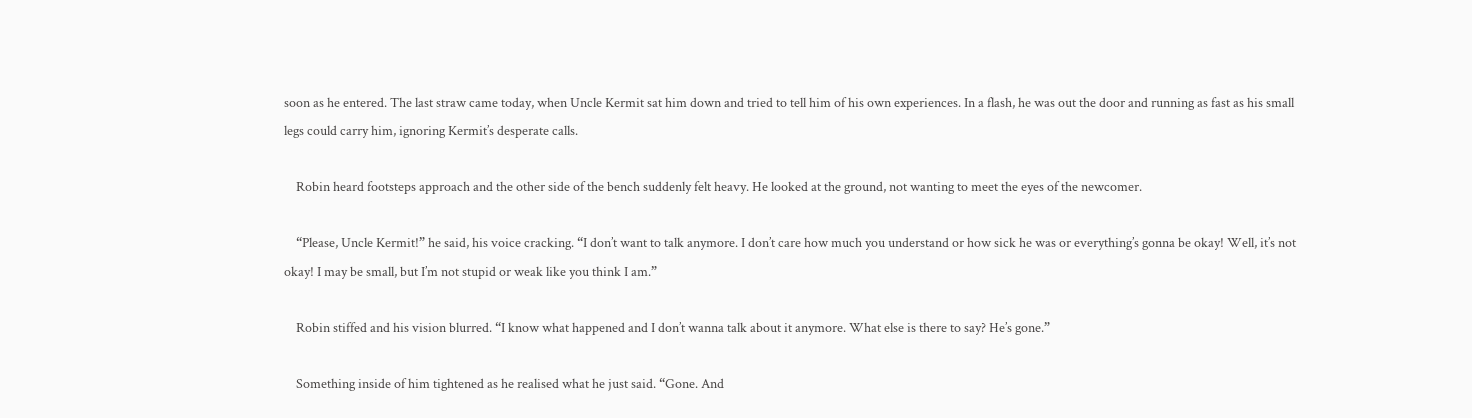soon as he entered. The last straw came today, when Uncle Kermit sat him down and tried to tell him of his own experiences. In a flash, he was out the door and running as fast as his small legs could carry him, ignoring Kermit’s desperate calls.

    Robin heard footsteps approach and the other side of the bench suddenly felt heavy. He looked at the ground, not wanting to meet the eyes of the newcomer.

    “Please, Uncle Kermit!” he said, his voice cracking. “I don’t want to talk anymore. I don’t care how much you understand or how sick he was or everything’s gonna be okay! Well, it’s not okay! I may be small, but I’m not stupid or weak like you think I am.”

    Robin stiffed and his vision blurred. “I know what happened and I don’t wanna talk about it anymore. What else is there to say? He’s gone.”

    Something inside of him tightened as he realised what he just said. “Gone. And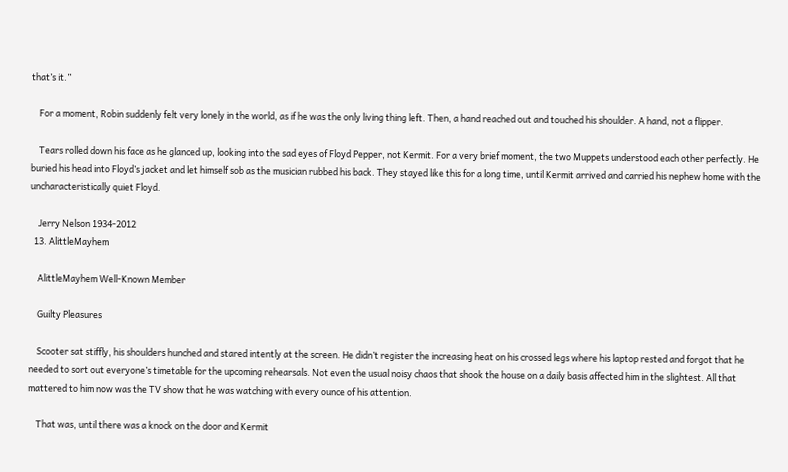that’s it.”

    For a moment, Robin suddenly felt very lonely in the world, as if he was the only living thing left. Then, a hand reached out and touched his shoulder. A hand, not a flipper.

    Tears rolled down his face as he glanced up, looking into the sad eyes of Floyd Pepper, not Kermit. For a very brief moment, the two Muppets understood each other perfectly. He buried his head into Floyd’s jacket and let himself sob as the musician rubbed his back. They stayed like this for a long time, until Kermit arrived and carried his nephew home with the uncharacteristically quiet Floyd.

    Jerry Nelson 1934-2012
  13. AlittleMayhem

    AlittleMayhem Well-Known Member

    Guilty Pleasures

    Scooter sat stiffly, his shoulders hunched and stared intently at the screen. He didn’t register the increasing heat on his crossed legs where his laptop rested and forgot that he needed to sort out everyone’s timetable for the upcoming rehearsals. Not even the usual noisy chaos that shook the house on a daily basis affected him in the slightest. All that mattered to him now was the TV show that he was watching with every ounce of his attention.

    That was, until there was a knock on the door and Kermit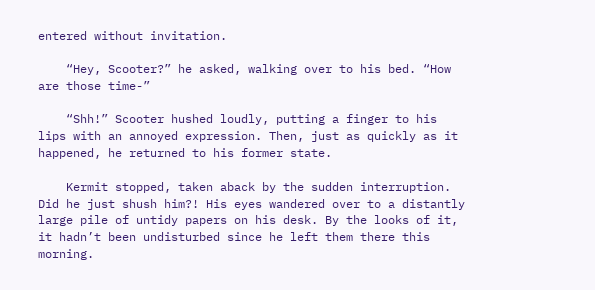entered without invitation.

    “Hey, Scooter?” he asked, walking over to his bed. “How are those time-”

    “Shh!” Scooter hushed loudly, putting a finger to his lips with an annoyed expression. Then, just as quickly as it happened, he returned to his former state.

    Kermit stopped, taken aback by the sudden interruption. Did he just shush him?! His eyes wandered over to a distantly large pile of untidy papers on his desk. By the looks of it, it hadn’t been undisturbed since he left them there this morning.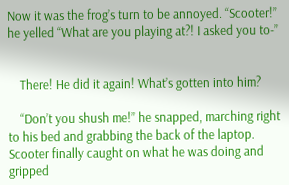Now it was the frog’s turn to be annoyed. “Scooter!” he yelled “What are you playing at?! I asked you to-”


    There! He did it again! What’s gotten into him?

    “Don’t you shush me!” he snapped, marching right to his bed and grabbing the back of the laptop. Scooter finally caught on what he was doing and gripped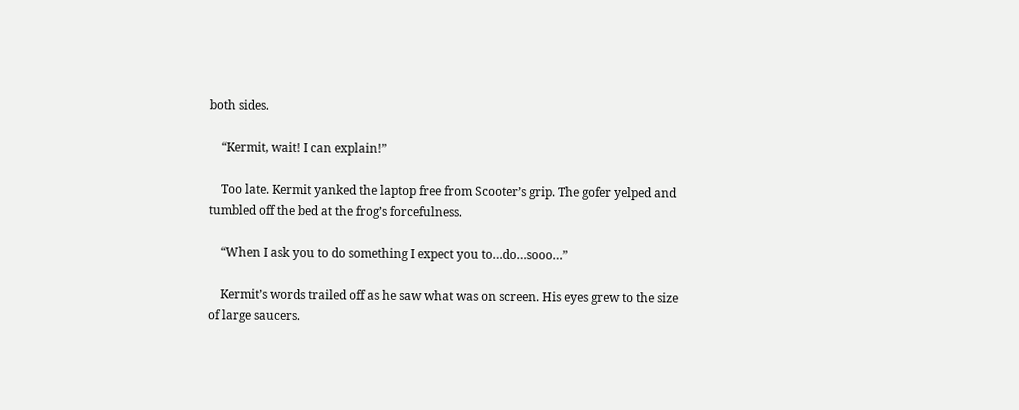both sides.

    “Kermit, wait! I can explain!”

    Too late. Kermit yanked the laptop free from Scooter’s grip. The gofer yelped and tumbled off the bed at the frog’s forcefulness.

    “When I ask you to do something I expect you to…do…sooo…”

    Kermit’s words trailed off as he saw what was on screen. His eyes grew to the size of large saucers.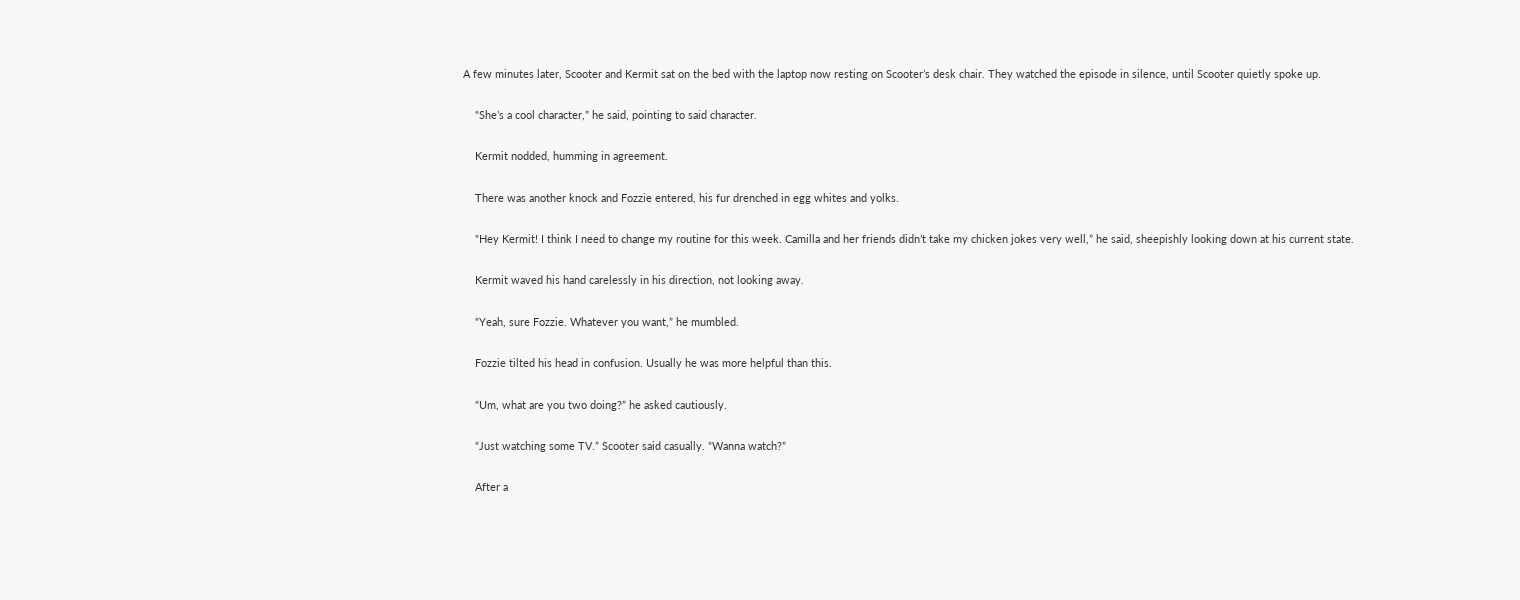A few minutes later, Scooter and Kermit sat on the bed with the laptop now resting on Scooter’s desk chair. They watched the episode in silence, until Scooter quietly spoke up.

    “She’s a cool character,” he said, pointing to said character.

    Kermit nodded, humming in agreement.

    There was another knock and Fozzie entered, his fur drenched in egg whites and yolks.

    “Hey Kermit! I think I need to change my routine for this week. Camilla and her friends didn’t take my chicken jokes very well,” he said, sheepishly looking down at his current state.

    Kermit waved his hand carelessly in his direction, not looking away.

    “Yeah, sure Fozzie. Whatever you want,” he mumbled.

    Fozzie tilted his head in confusion. Usually he was more helpful than this.

    “Um, what are you two doing?” he asked cautiously.

    “Just watching some TV.” Scooter said casually. “Wanna watch?”

    After a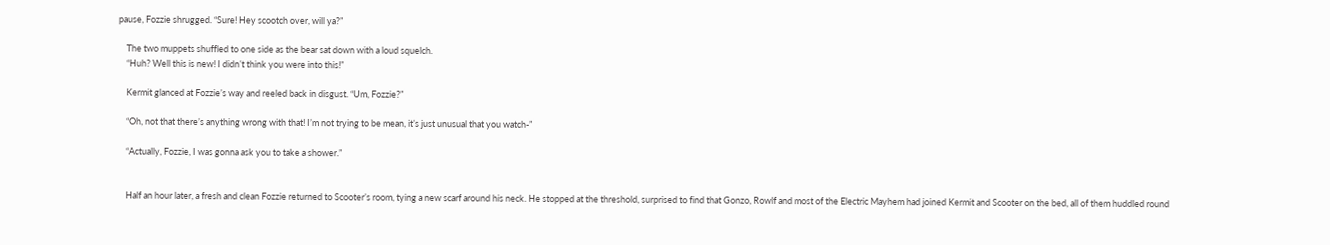pause, Fozzie shrugged. “Sure! Hey scootch over, will ya?”

    The two muppets shuffled to one side as the bear sat down with a loud squelch.
    “Huh? Well this is new! I didn’t think you were into this!”

    Kermit glanced at Fozzie’s way and reeled back in disgust. “Um, Fozzie?”

    “Oh, not that there’s anything wrong with that! I’m not trying to be mean, it’s just unusual that you watch-”

    “Actually, Fozzie, I was gonna ask you to take a shower.”


    Half an hour later, a fresh and clean Fozzie returned to Scooter’s room, tying a new scarf around his neck. He stopped at the threshold, surprised to find that Gonzo, Rowlf and most of the Electric Mayhem had joined Kermit and Scooter on the bed, all of them huddled round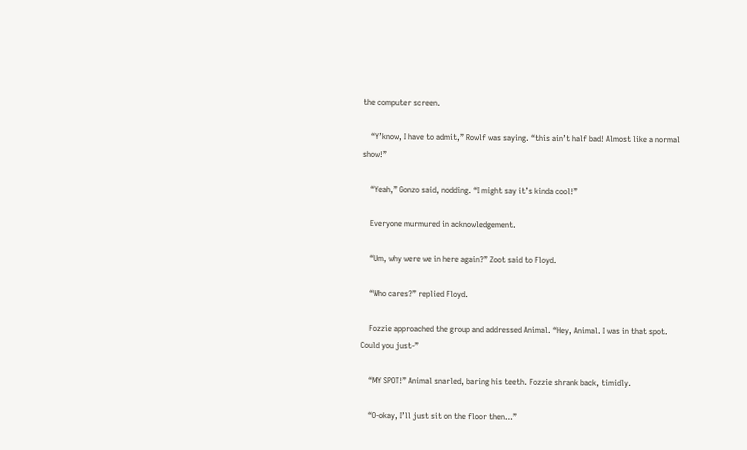the computer screen.

    “Y’know, I have to admit,” Rowlf was saying. “this ain’t half bad! Almost like a normal show!”

    “Yeah,” Gonzo said, nodding. “I might say it’s kinda cool!”

    Everyone murmured in acknowledgement.

    “Um, why were we in here again?” Zoot said to Floyd.

    “Who cares?” replied Floyd.

    Fozzie approached the group and addressed Animal. “Hey, Animal. I was in that spot. Could you just-”

    “MY SPOT!” Animal snarled, baring his teeth. Fozzie shrank back, timidly.

    “O-okay, I’ll just sit on the floor then…”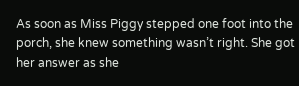As soon as Miss Piggy stepped one foot into the porch, she knew something wasn’t right. She got her answer as she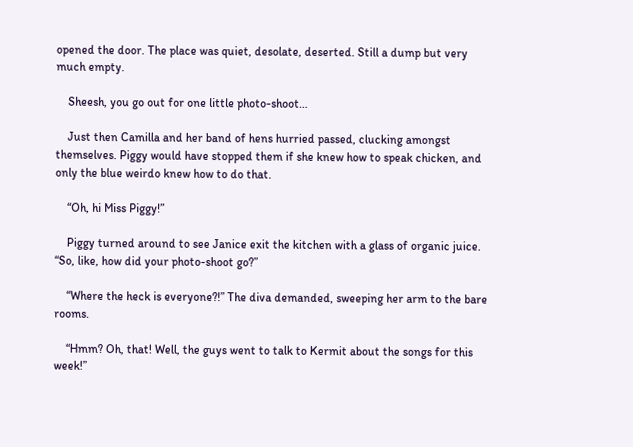opened the door. The place was quiet, desolate, deserted. Still a dump but very much empty.

    Sheesh, you go out for one little photo-shoot…

    Just then Camilla and her band of hens hurried passed, clucking amongst themselves. Piggy would have stopped them if she knew how to speak chicken, and only the blue weirdo knew how to do that.

    “Oh, hi Miss Piggy!”

    Piggy turned around to see Janice exit the kitchen with a glass of organic juice. “So, like, how did your photo-shoot go?”

    “Where the heck is everyone?!” The diva demanded, sweeping her arm to the bare rooms.

    “Hmm? Oh, that! Well, the guys went to talk to Kermit about the songs for this week!”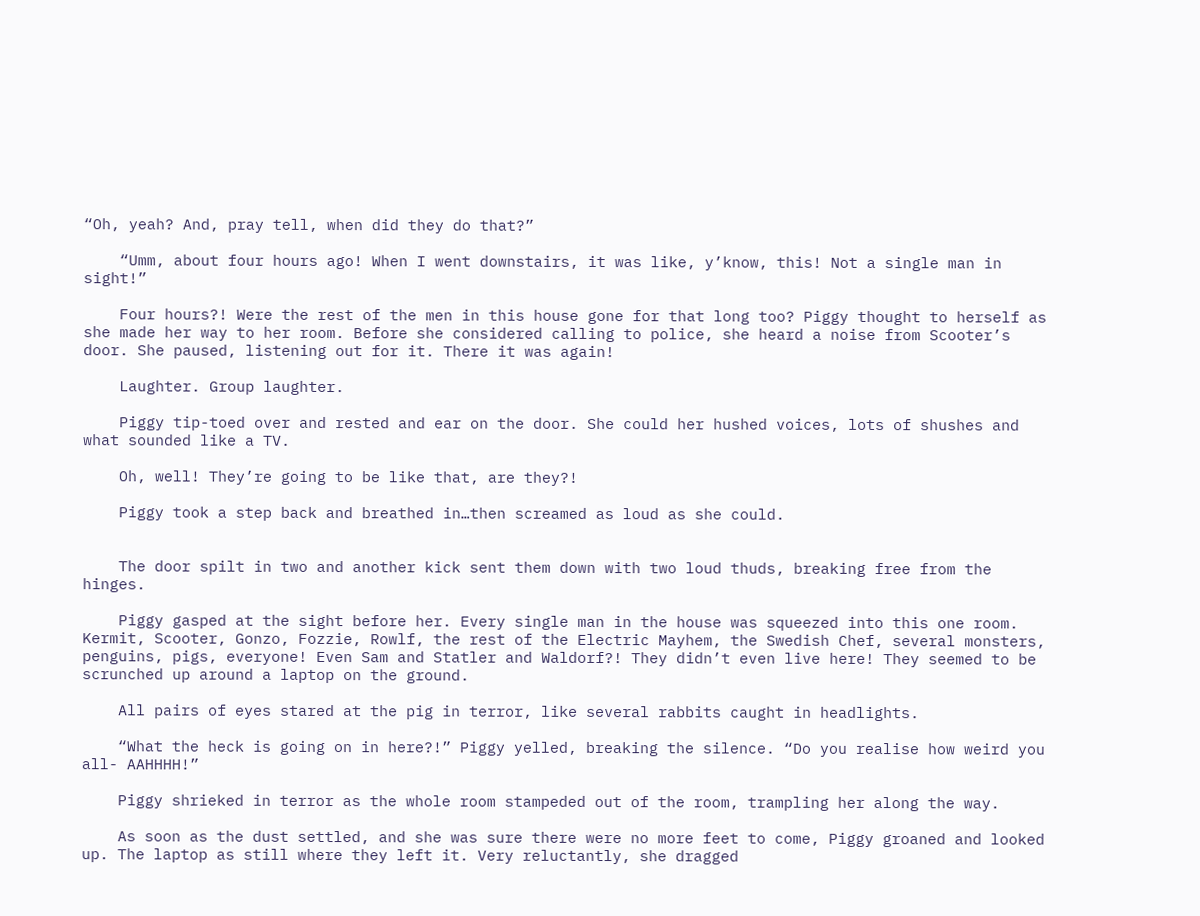“Oh, yeah? And, pray tell, when did they do that?”

    “Umm, about four hours ago! When I went downstairs, it was like, y’know, this! Not a single man in sight!”

    Four hours?! Were the rest of the men in this house gone for that long too? Piggy thought to herself as she made her way to her room. Before she considered calling to police, she heard a noise from Scooter’s door. She paused, listening out for it. There it was again!

    Laughter. Group laughter.

    Piggy tip-toed over and rested and ear on the door. She could her hushed voices, lots of shushes and what sounded like a TV.

    Oh, well! They’re going to be like that, are they?!

    Piggy took a step back and breathed in…then screamed as loud as she could.


    The door spilt in two and another kick sent them down with two loud thuds, breaking free from the hinges.

    Piggy gasped at the sight before her. Every single man in the house was squeezed into this one room. Kermit, Scooter, Gonzo, Fozzie, Rowlf, the rest of the Electric Mayhem, the Swedish Chef, several monsters, penguins, pigs, everyone! Even Sam and Statler and Waldorf?! They didn’t even live here! They seemed to be scrunched up around a laptop on the ground.

    All pairs of eyes stared at the pig in terror, like several rabbits caught in headlights.

    “What the heck is going on in here?!” Piggy yelled, breaking the silence. “Do you realise how weird you all- AAHHHH!”

    Piggy shrieked in terror as the whole room stampeded out of the room, trampling her along the way.

    As soon as the dust settled, and she was sure there were no more feet to come, Piggy groaned and looked up. The laptop as still where they left it. Very reluctantly, she dragged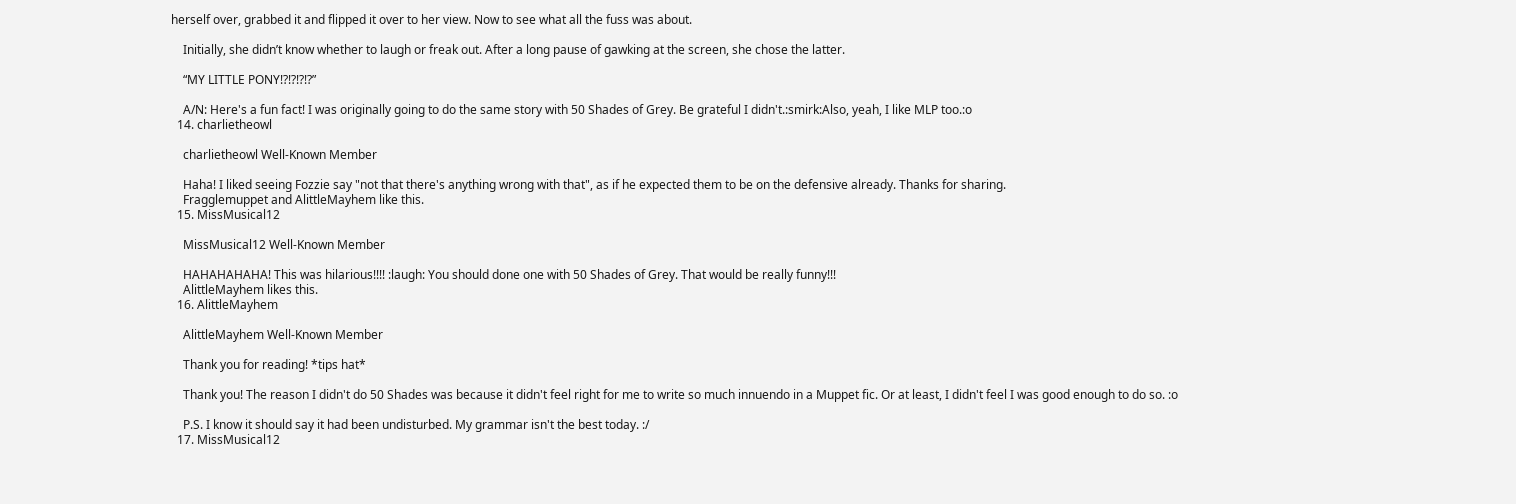herself over, grabbed it and flipped it over to her view. Now to see what all the fuss was about.

    Initially, she didn’t know whether to laugh or freak out. After a long pause of gawking at the screen, she chose the latter.

    “MY LITTLE PONY!?!?!?!?”

    A/N: Here's a fun fact! I was originally going to do the same story with 50 Shades of Grey. Be grateful I didn't.:smirk:Also, yeah, I like MLP too.:o
  14. charlietheowl

    charlietheowl Well-Known Member

    Haha! I liked seeing Fozzie say "not that there's anything wrong with that", as if he expected them to be on the defensive already. Thanks for sharing.
    Fragglemuppet and AlittleMayhem like this.
  15. MissMusical12

    MissMusical12 Well-Known Member

    HAHAHAHAHA! This was hilarious!!!! :laugh: You should done one with 50 Shades of Grey. That would be really funny!!!
    AlittleMayhem likes this.
  16. AlittleMayhem

    AlittleMayhem Well-Known Member

    Thank you for reading! *tips hat*

    Thank you! The reason I didn't do 50 Shades was because it didn't feel right for me to write so much innuendo in a Muppet fic. Or at least, I didn't feel I was good enough to do so. :o

    P.S. I know it should say it had been undisturbed. My grammar isn't the best today. :/
  17. MissMusical12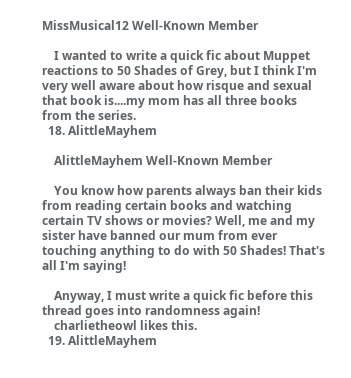MissMusical12 Well-Known Member

    I wanted to write a quick fic about Muppet reactions to 50 Shades of Grey, but I think I'm very well aware about how risque and sexual that book is....my mom has all three books from the series.
  18. AlittleMayhem

    AlittleMayhem Well-Known Member

    You know how parents always ban their kids from reading certain books and watching certain TV shows or movies? Well, me and my sister have banned our mum from ever touching anything to do with 50 Shades! That's all I'm saying!

    Anyway, I must write a quick fic before this thread goes into randomness again!
    charlietheowl likes this.
  19. AlittleMayhem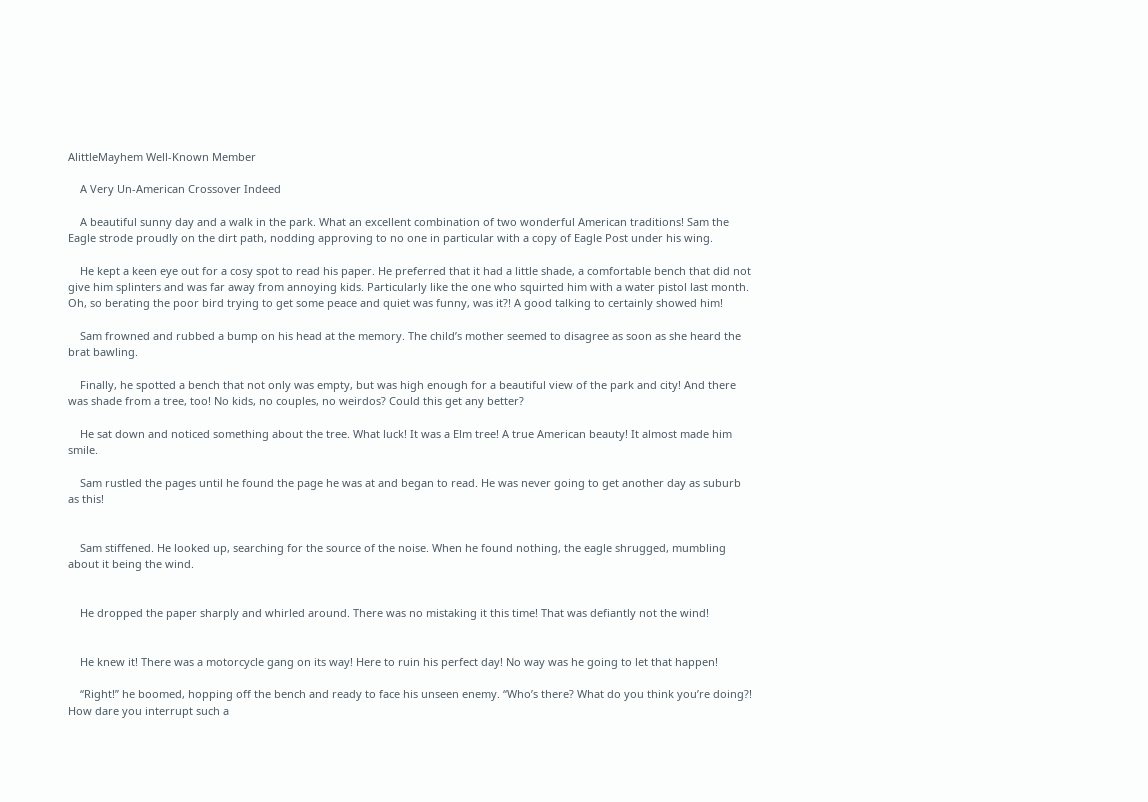AlittleMayhem Well-Known Member

    A Very Un-American Crossover Indeed

    A beautiful sunny day and a walk in the park. What an excellent combination of two wonderful American traditions! Sam the Eagle strode proudly on the dirt path, nodding approving to no one in particular with a copy of Eagle Post under his wing.

    He kept a keen eye out for a cosy spot to read his paper. He preferred that it had a little shade, a comfortable bench that did not give him splinters and was far away from annoying kids. Particularly like the one who squirted him with a water pistol last month. Oh, so berating the poor bird trying to get some peace and quiet was funny, was it?! A good talking to certainly showed him!

    Sam frowned and rubbed a bump on his head at the memory. The child’s mother seemed to disagree as soon as she heard the brat bawling.

    Finally, he spotted a bench that not only was empty, but was high enough for a beautiful view of the park and city! And there was shade from a tree, too! No kids, no couples, no weirdos? Could this get any better?

    He sat down and noticed something about the tree. What luck! It was a Elm tree! A true American beauty! It almost made him smile.

    Sam rustled the pages until he found the page he was at and began to read. He was never going to get another day as suburb as this!


    Sam stiffened. He looked up, searching for the source of the noise. When he found nothing, the eagle shrugged, mumbling about it being the wind.


    He dropped the paper sharply and whirled around. There was no mistaking it this time! That was defiantly not the wind!


    He knew it! There was a motorcycle gang on its way! Here to ruin his perfect day! No way was he going to let that happen!

    “Right!” he boomed, hopping off the bench and ready to face his unseen enemy. “Who’s there? What do you think you’re doing?! How dare you interrupt such a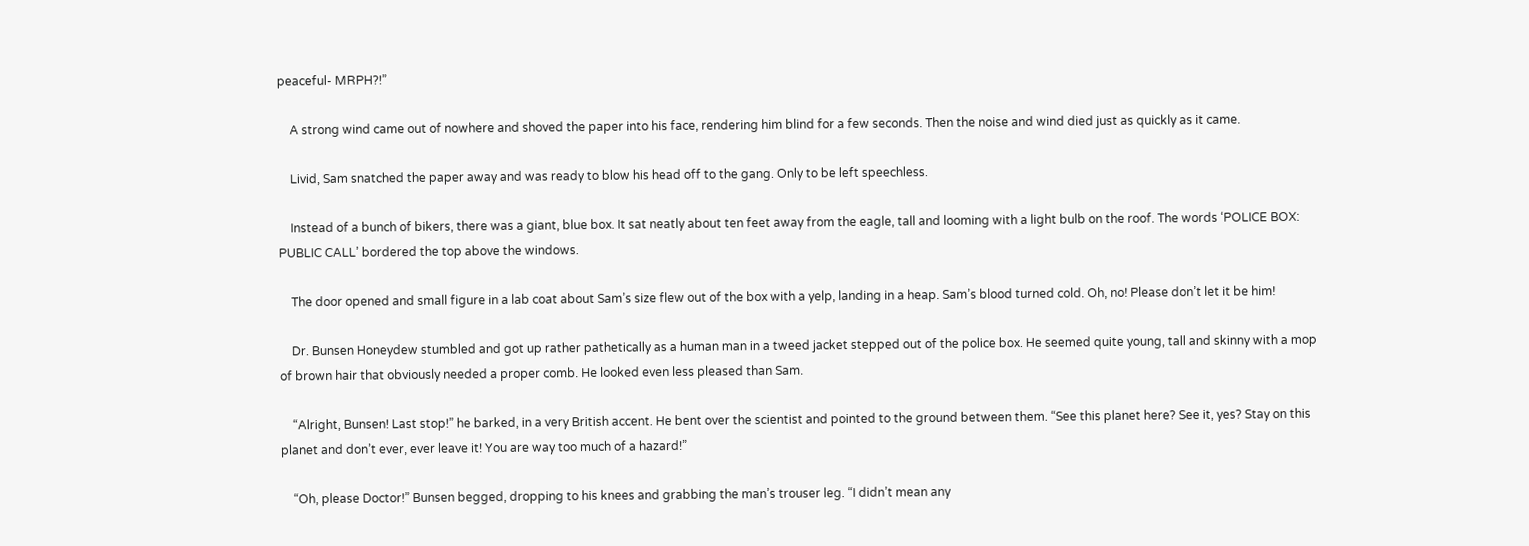peaceful- MRPH?!”

    A strong wind came out of nowhere and shoved the paper into his face, rendering him blind for a few seconds. Then the noise and wind died just as quickly as it came.

    Livid, Sam snatched the paper away and was ready to blow his head off to the gang. Only to be left speechless.

    Instead of a bunch of bikers, there was a giant, blue box. It sat neatly about ten feet away from the eagle, tall and looming with a light bulb on the roof. The words ‘POLICE BOX: PUBLIC CALL’ bordered the top above the windows.

    The door opened and small figure in a lab coat about Sam’s size flew out of the box with a yelp, landing in a heap. Sam’s blood turned cold. Oh, no! Please don’t let it be him!

    Dr. Bunsen Honeydew stumbled and got up rather pathetically as a human man in a tweed jacket stepped out of the police box. He seemed quite young, tall and skinny with a mop of brown hair that obviously needed a proper comb. He looked even less pleased than Sam.

    “Alright, Bunsen! Last stop!” he barked, in a very British accent. He bent over the scientist and pointed to the ground between them. “See this planet here? See it, yes? Stay on this planet and don’t ever, ever leave it! You are way too much of a hazard!”

    “Oh, please Doctor!” Bunsen begged, dropping to his knees and grabbing the man’s trouser leg. “I didn’t mean any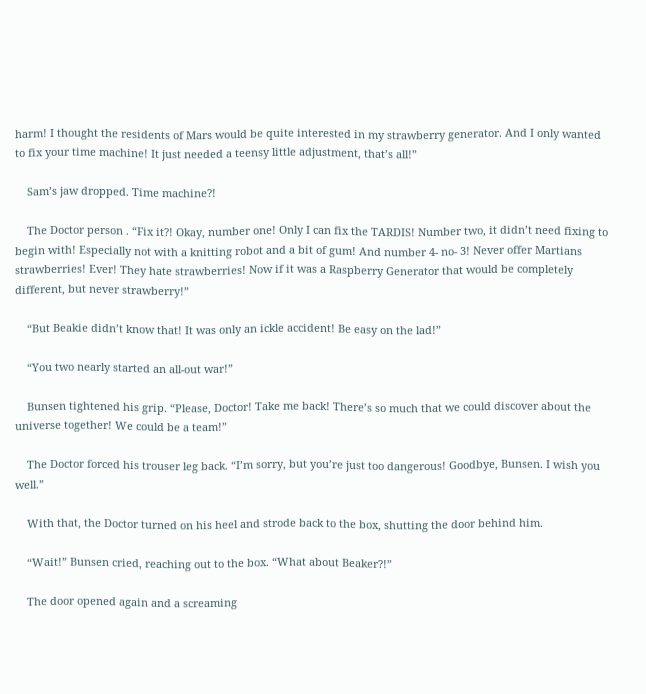harm! I thought the residents of Mars would be quite interested in my strawberry generator. And I only wanted to fix your time machine! It just needed a teensy little adjustment, that’s all!”

    Sam’s jaw dropped. Time machine?!

    The Doctor person . “Fix it?! Okay, number one! Only I can fix the TARDIS! Number two, it didn’t need fixing to begin with! Especially not with a knitting robot and a bit of gum! And number 4- no- 3! Never offer Martians strawberries! Ever! They hate strawberries! Now if it was a Raspberry Generator that would be completely different, but never strawberry!”

    “But Beakie didn’t know that! It was only an ickle accident! Be easy on the lad!”

    “You two nearly started an all-out war!”

    Bunsen tightened his grip. “Please, Doctor! Take me back! There’s so much that we could discover about the universe together! We could be a team!”

    The Doctor forced his trouser leg back. “I’m sorry, but you’re just too dangerous! Goodbye, Bunsen. I wish you well.”

    With that, the Doctor turned on his heel and strode back to the box, shutting the door behind him.

    “Wait!” Bunsen cried, reaching out to the box. “What about Beaker?!”

    The door opened again and a screaming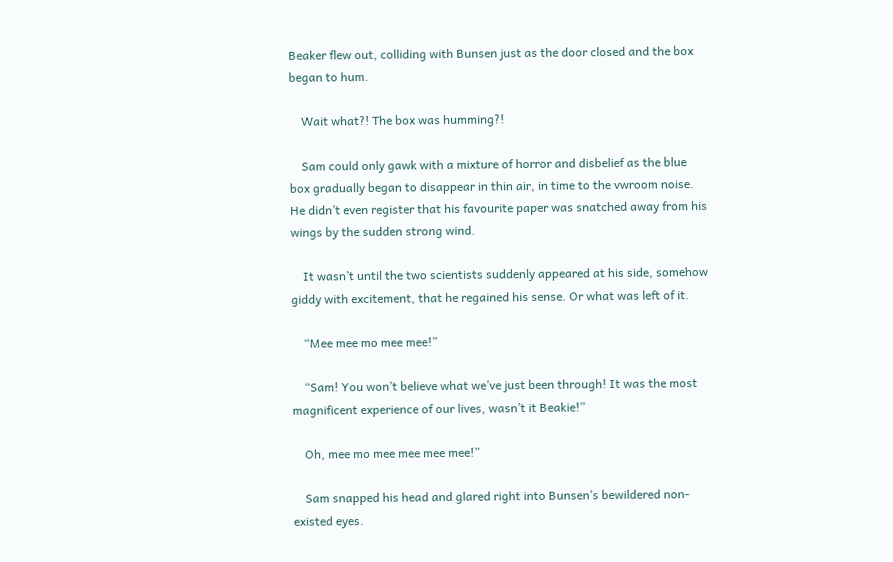Beaker flew out, colliding with Bunsen just as the door closed and the box began to hum.

    Wait what?! The box was humming?!

    Sam could only gawk with a mixture of horror and disbelief as the blue box gradually began to disappear in thin air, in time to the vwroom noise. He didn’t even register that his favourite paper was snatched away from his wings by the sudden strong wind.

    It wasn’t until the two scientists suddenly appeared at his side, somehow giddy with excitement, that he regained his sense. Or what was left of it.

    “Mee mee mo mee mee!”

    “Sam! You won’t believe what we’ve just been through! It was the most magnificent experience of our lives, wasn’t it Beakie!”

    Oh, mee mo mee mee mee mee!”

    Sam snapped his head and glared right into Bunsen’s bewildered non-existed eyes.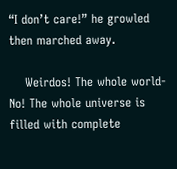“I don’t care!” he growled then marched away.

    Weirdos! The whole world- No! The whole universe is filled with complete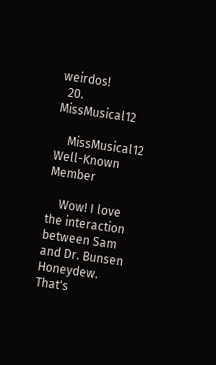weirdos!
  20. MissMusical12

    MissMusical12 Well-Known Member

    Wow! I love the interaction between Sam and Dr. Bunsen Honeydew. That's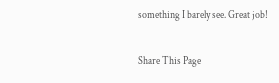something I barely see. Great job!

Share This Page